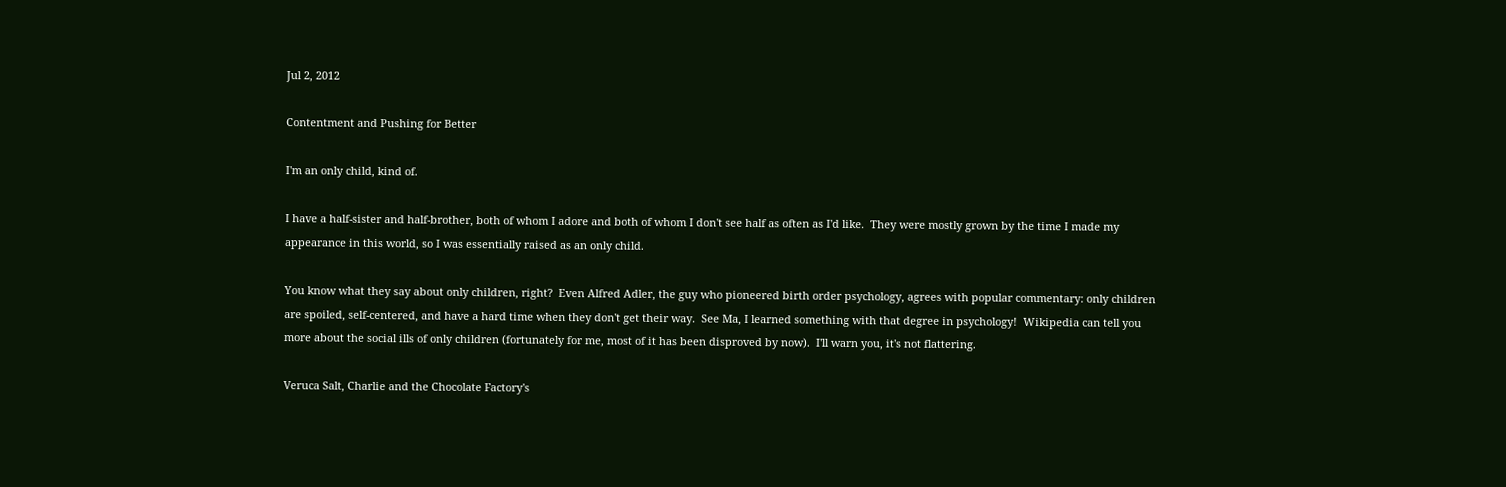Jul 2, 2012

Contentment and Pushing for Better

I'm an only child, kind of.

I have a half-sister and half-brother, both of whom I adore and both of whom I don't see half as often as I'd like.  They were mostly grown by the time I made my appearance in this world, so I was essentially raised as an only child.

You know what they say about only children, right?  Even Alfred Adler, the guy who pioneered birth order psychology, agrees with popular commentary: only children are spoiled, self-centered, and have a hard time when they don't get their way.  See Ma, I learned something with that degree in psychology!  Wikipedia can tell you more about the social ills of only children (fortunately for me, most of it has been disproved by now).  I'll warn you, it's not flattering.

Veruca Salt, Charlie and the Chocolate Factory's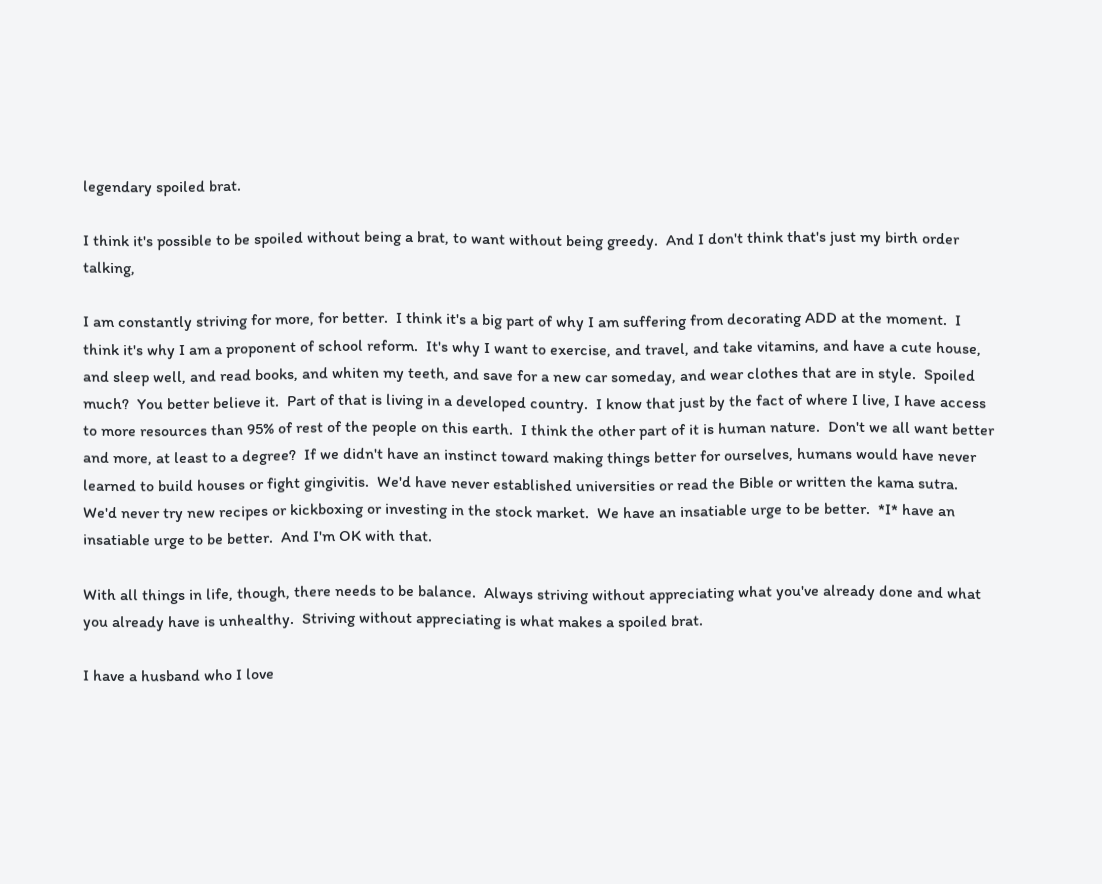legendary spoiled brat.

I think it's possible to be spoiled without being a brat, to want without being greedy.  And I don't think that's just my birth order talking,

I am constantly striving for more, for better.  I think it's a big part of why I am suffering from decorating ADD at the moment.  I think it's why I am a proponent of school reform.  It's why I want to exercise, and travel, and take vitamins, and have a cute house, and sleep well, and read books, and whiten my teeth, and save for a new car someday, and wear clothes that are in style.  Spoiled much?  You better believe it.  Part of that is living in a developed country.  I know that just by the fact of where I live, I have access to more resources than 95% of rest of the people on this earth.  I think the other part of it is human nature.  Don't we all want better and more, at least to a degree?  If we didn't have an instinct toward making things better for ourselves, humans would have never learned to build houses or fight gingivitis.  We'd have never established universities or read the Bible or written the kama sutra.  We'd never try new recipes or kickboxing or investing in the stock market.  We have an insatiable urge to be better.  *I* have an insatiable urge to be better.  And I'm OK with that.

With all things in life, though, there needs to be balance.  Always striving without appreciating what you've already done and what you already have is unhealthy.  Striving without appreciating is what makes a spoiled brat.

I have a husband who I love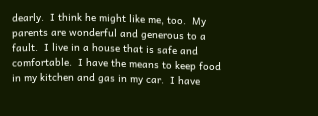dearly.  I think he might like me, too.  My parents are wonderful and generous to a fault.  I live in a house that is safe and comfortable.  I have the means to keep food in my kitchen and gas in my car.  I have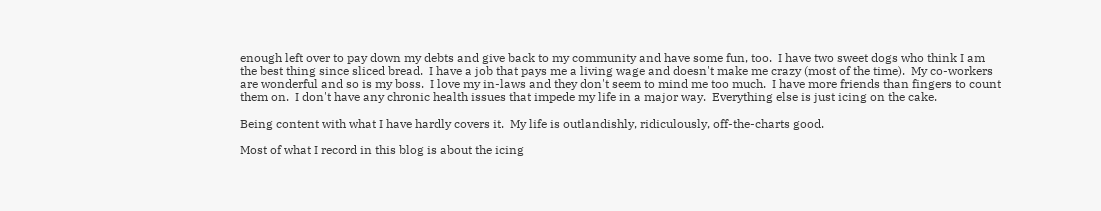enough left over to pay down my debts and give back to my community and have some fun, too.  I have two sweet dogs who think I am the best thing since sliced bread.  I have a job that pays me a living wage and doesn't make me crazy (most of the time).  My co-workers are wonderful and so is my boss.  I love my in-laws and they don't seem to mind me too much.  I have more friends than fingers to count them on.  I don't have any chronic health issues that impede my life in a major way.  Everything else is just icing on the cake.

Being content with what I have hardly covers it.  My life is outlandishly, ridiculously, off-the-charts good.

Most of what I record in this blog is about the icing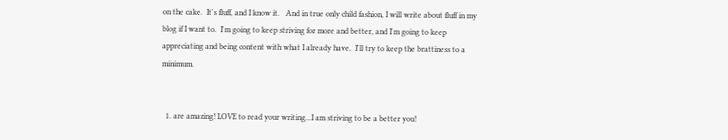on the cake.  It's fluff, and I know it.   And in true only child fashion, I will write about fluff in my blog if I want to.  I'm going to keep striving for more and better, and I'm going to keep appreciating and being content with what I already have.  I'll try to keep the brattiness to a minimum.


  1. are amazing! LOVE to read your writing...I am striving to be a better you!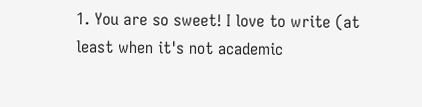1. You are so sweet! I love to write (at least when it's not academic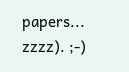papers... zzzz). ;-)